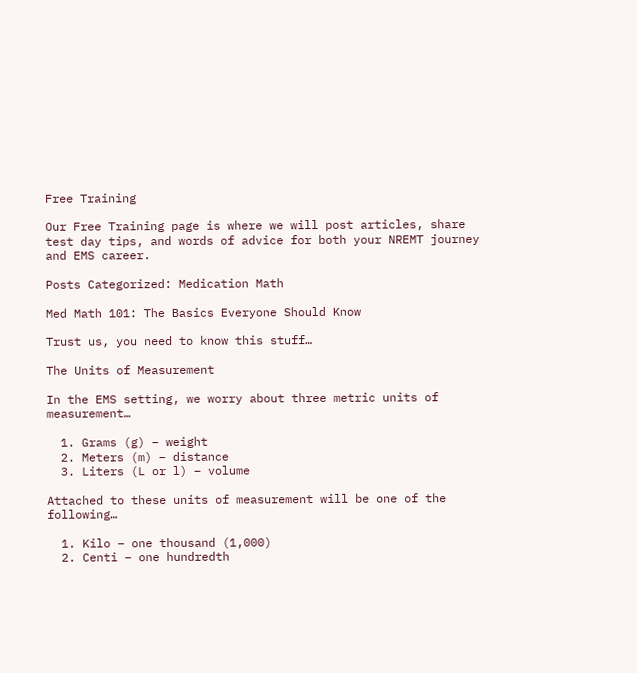Free Training

Our Free Training page is where we will post articles, share test day tips, and words of advice for both your NREMT journey and EMS career.

Posts Categorized: Medication Math

Med Math 101: The Basics Everyone Should Know

Trust us, you need to know this stuff…

The Units of Measurement

In the EMS setting, we worry about three metric units of measurement…

  1. Grams (g) – weight
  2. Meters (m) – distance
  3. Liters (L or l) – volume

Attached to these units of measurement will be one of the following…

  1. Kilo – one thousand (1,000)
  2. Centi – one hundredth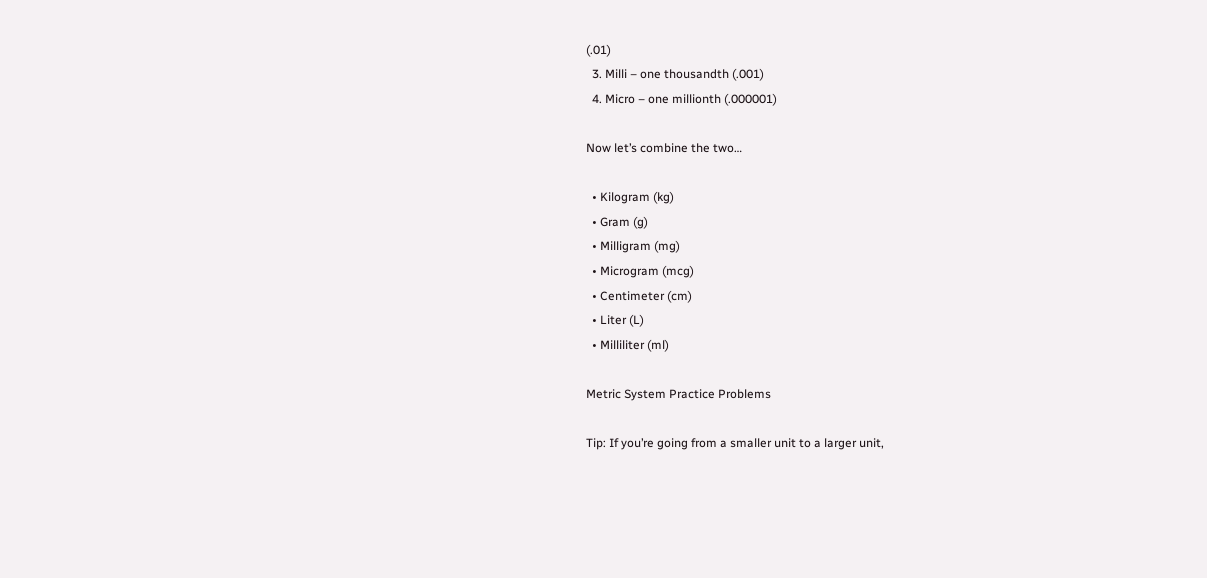(.01)
  3. Milli – one thousandth (.001)
  4. Micro – one millionth (.000001)

Now let’s combine the two…

  • Kilogram (kg)
  • Gram (g)
  • Milligram (mg)
  • Microgram (mcg)
  • Centimeter (cm)
  • Liter (L)
  • Milliliter (ml)

Metric System Practice Problems

Tip: If you’re going from a smaller unit to a larger unit,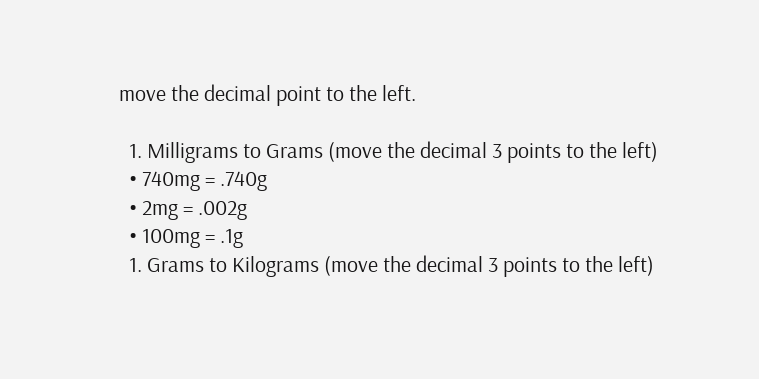move the decimal point to the left.

  1. Milligrams to Grams (move the decimal 3 points to the left)
  • 740mg = .740g
  • 2mg = .002g
  • 100mg = .1g
  1. Grams to Kilograms (move the decimal 3 points to the left)